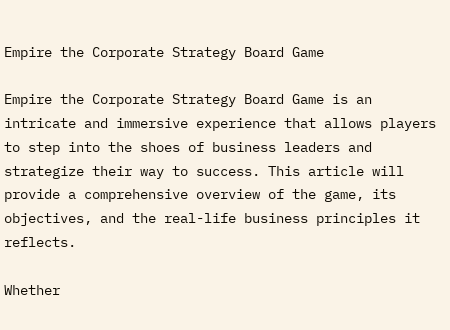Empire the Corporate Strategy Board Game

Empire the Corporate Strategy Board Game is an intricate and immersive experience that allows players to step into the shoes of business leaders and strategize their way to success. This article will provide a comprehensive overview of the game, its objectives, and the real-life business principles it reflects.

Whether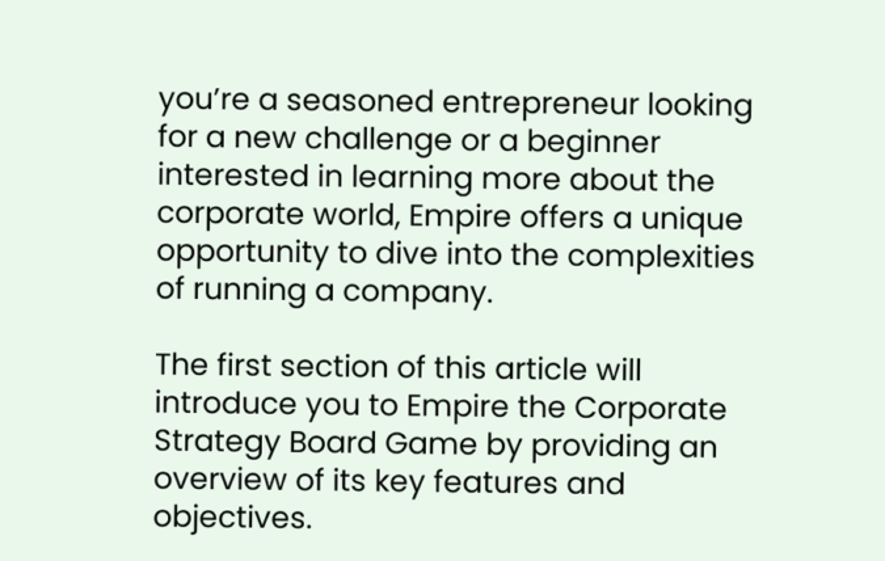you’re a seasoned entrepreneur looking for a new challenge or a beginner interested in learning more about the corporate world, Empire offers a unique opportunity to dive into the complexities of running a company.

The first section of this article will introduce you to Empire the Corporate Strategy Board Game by providing an overview of its key features and objectives.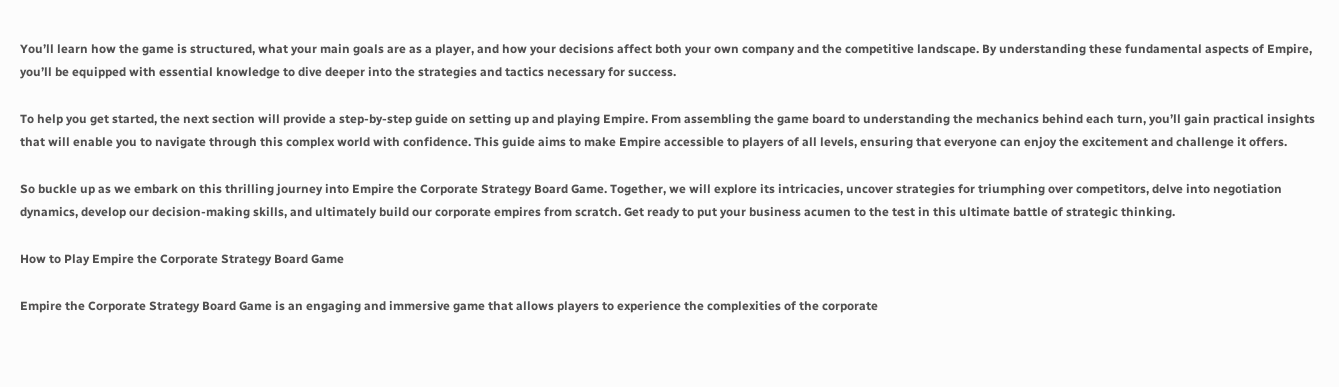You’ll learn how the game is structured, what your main goals are as a player, and how your decisions affect both your own company and the competitive landscape. By understanding these fundamental aspects of Empire, you’ll be equipped with essential knowledge to dive deeper into the strategies and tactics necessary for success.

To help you get started, the next section will provide a step-by-step guide on setting up and playing Empire. From assembling the game board to understanding the mechanics behind each turn, you’ll gain practical insights that will enable you to navigate through this complex world with confidence. This guide aims to make Empire accessible to players of all levels, ensuring that everyone can enjoy the excitement and challenge it offers.

So buckle up as we embark on this thrilling journey into Empire the Corporate Strategy Board Game. Together, we will explore its intricacies, uncover strategies for triumphing over competitors, delve into negotiation dynamics, develop our decision-making skills, and ultimately build our corporate empires from scratch. Get ready to put your business acumen to the test in this ultimate battle of strategic thinking.

How to Play Empire the Corporate Strategy Board Game

Empire the Corporate Strategy Board Game is an engaging and immersive game that allows players to experience the complexities of the corporate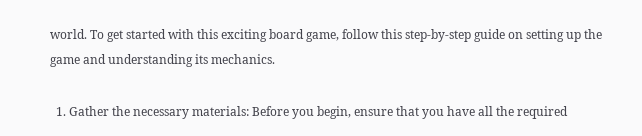world. To get started with this exciting board game, follow this step-by-step guide on setting up the game and understanding its mechanics.

  1. Gather the necessary materials: Before you begin, ensure that you have all the required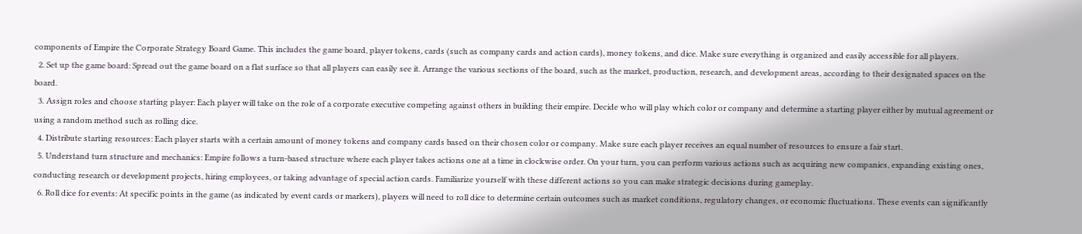components of Empire the Corporate Strategy Board Game. This includes the game board, player tokens, cards (such as company cards and action cards), money tokens, and dice. Make sure everything is organized and easily accessible for all players.
  2. Set up the game board: Spread out the game board on a flat surface so that all players can easily see it. Arrange the various sections of the board, such as the market, production, research, and development areas, according to their designated spaces on the board.
  3. Assign roles and choose starting player: Each player will take on the role of a corporate executive competing against others in building their empire. Decide who will play which color or company and determine a starting player either by mutual agreement or using a random method such as rolling dice.
  4. Distribute starting resources: Each player starts with a certain amount of money tokens and company cards based on their chosen color or company. Make sure each player receives an equal number of resources to ensure a fair start.
  5. Understand turn structure and mechanics: Empire follows a turn-based structure where each player takes actions one at a time in clockwise order. On your turn, you can perform various actions such as acquiring new companies, expanding existing ones, conducting research or development projects, hiring employees, or taking advantage of special action cards. Familiarize yourself with these different actions so you can make strategic decisions during gameplay.
  6. Roll dice for events: At specific points in the game (as indicated by event cards or markers), players will need to roll dice to determine certain outcomes such as market conditions, regulatory changes, or economic fluctuations. These events can significantly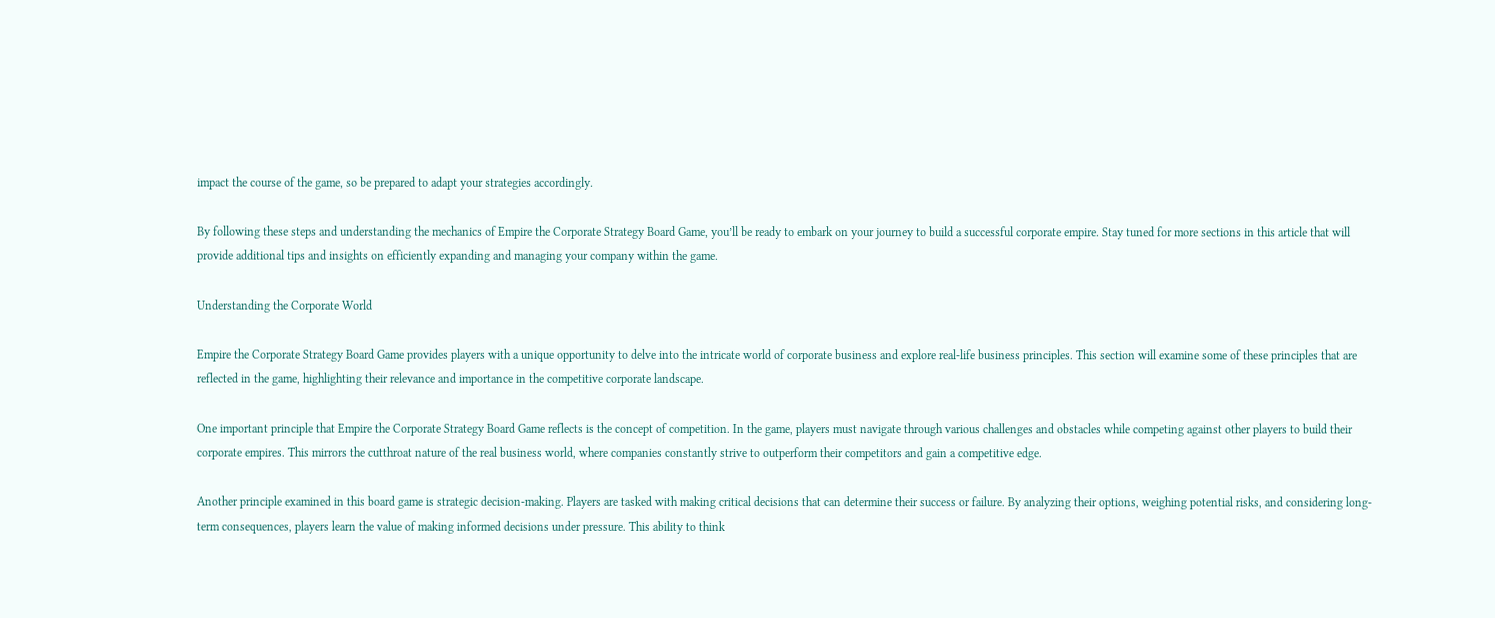impact the course of the game, so be prepared to adapt your strategies accordingly.

By following these steps and understanding the mechanics of Empire the Corporate Strategy Board Game, you’ll be ready to embark on your journey to build a successful corporate empire. Stay tuned for more sections in this article that will provide additional tips and insights on efficiently expanding and managing your company within the game.

Understanding the Corporate World

Empire the Corporate Strategy Board Game provides players with a unique opportunity to delve into the intricate world of corporate business and explore real-life business principles. This section will examine some of these principles that are reflected in the game, highlighting their relevance and importance in the competitive corporate landscape.

One important principle that Empire the Corporate Strategy Board Game reflects is the concept of competition. In the game, players must navigate through various challenges and obstacles while competing against other players to build their corporate empires. This mirrors the cutthroat nature of the real business world, where companies constantly strive to outperform their competitors and gain a competitive edge.

Another principle examined in this board game is strategic decision-making. Players are tasked with making critical decisions that can determine their success or failure. By analyzing their options, weighing potential risks, and considering long-term consequences, players learn the value of making informed decisions under pressure. This ability to think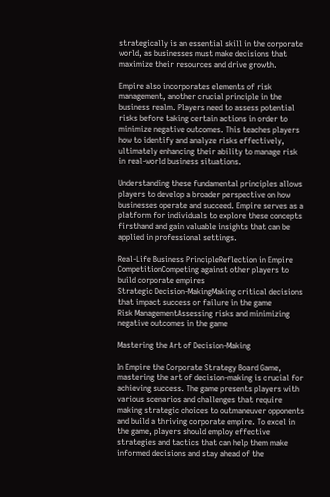strategically is an essential skill in the corporate world, as businesses must make decisions that maximize their resources and drive growth.

Empire also incorporates elements of risk management, another crucial principle in the business realm. Players need to assess potential risks before taking certain actions in order to minimize negative outcomes. This teaches players how to identify and analyze risks effectively, ultimately enhancing their ability to manage risk in real-world business situations.

Understanding these fundamental principles allows players to develop a broader perspective on how businesses operate and succeed. Empire serves as a platform for individuals to explore these concepts firsthand and gain valuable insights that can be applied in professional settings.

Real-Life Business PrincipleReflection in Empire
CompetitionCompeting against other players to build corporate empires
Strategic Decision-MakingMaking critical decisions that impact success or failure in the game
Risk ManagementAssessing risks and minimizing negative outcomes in the game

Mastering the Art of Decision-Making

In Empire the Corporate Strategy Board Game, mastering the art of decision-making is crucial for achieving success. The game presents players with various scenarios and challenges that require making strategic choices to outmaneuver opponents and build a thriving corporate empire. To excel in the game, players should employ effective strategies and tactics that can help them make informed decisions and stay ahead of the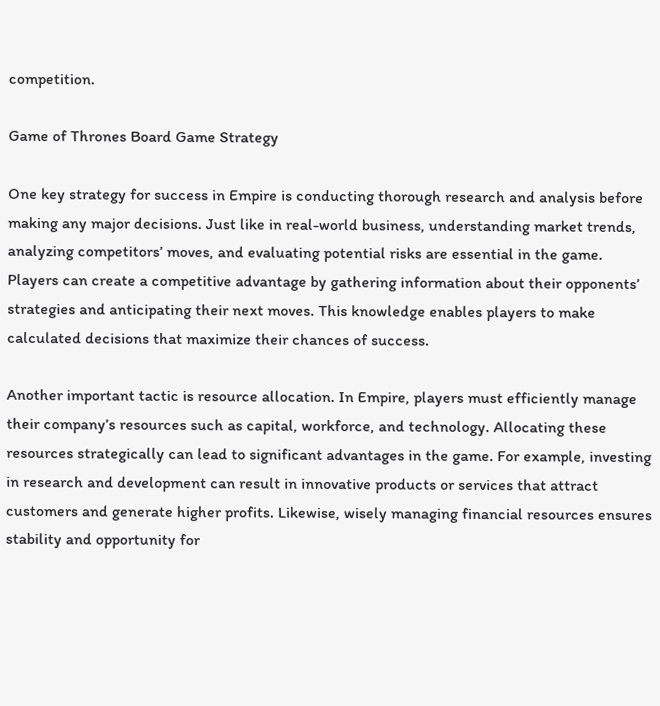competition.

Game of Thrones Board Game Strategy

One key strategy for success in Empire is conducting thorough research and analysis before making any major decisions. Just like in real-world business, understanding market trends, analyzing competitors’ moves, and evaluating potential risks are essential in the game. Players can create a competitive advantage by gathering information about their opponents’ strategies and anticipating their next moves. This knowledge enables players to make calculated decisions that maximize their chances of success.

Another important tactic is resource allocation. In Empire, players must efficiently manage their company’s resources such as capital, workforce, and technology. Allocating these resources strategically can lead to significant advantages in the game. For example, investing in research and development can result in innovative products or services that attract customers and generate higher profits. Likewise, wisely managing financial resources ensures stability and opportunity for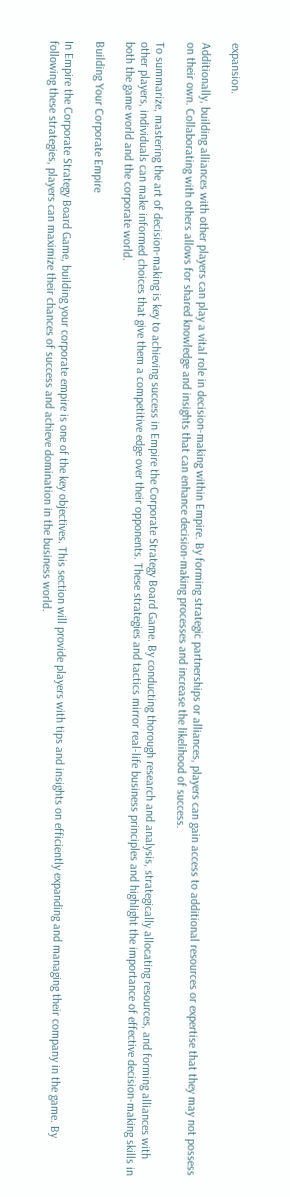expansion.

Additionally, building alliances with other players can play a vital role in decision-making within Empire. By forming strategic partnerships or alliances, players can gain access to additional resources or expertise that they may not possess on their own. Collaborating with others allows for shared knowledge and insights that can enhance decision-making processes and increase the likelihood of success.

To summarize, mastering the art of decision-making is key to achieving success in Empire the Corporate Strategy Board Game. By conducting thorough research and analysis, strategically allocating resources, and forming alliances with other players, individuals can make informed choices that give them a competitive edge over their opponents. These strategies and tactics mirror real-life business principles and highlight the importance of effective decision-making skills in both the game world and the corporate world.

Building Your Corporate Empire

In Empire the Corporate Strategy Board Game, building your corporate empire is one of the key objectives. This section will provide players with tips and insights on efficiently expanding and managing their company in the game. By following these strategies, players can maximize their chances of success and achieve domination in the business world.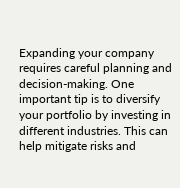Expanding your company requires careful planning and decision-making. One important tip is to diversify your portfolio by investing in different industries. This can help mitigate risks and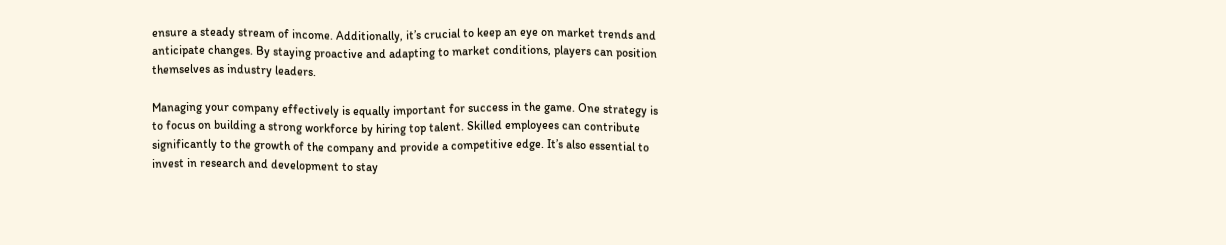ensure a steady stream of income. Additionally, it’s crucial to keep an eye on market trends and anticipate changes. By staying proactive and adapting to market conditions, players can position themselves as industry leaders.

Managing your company effectively is equally important for success in the game. One strategy is to focus on building a strong workforce by hiring top talent. Skilled employees can contribute significantly to the growth of the company and provide a competitive edge. It’s also essential to invest in research and development to stay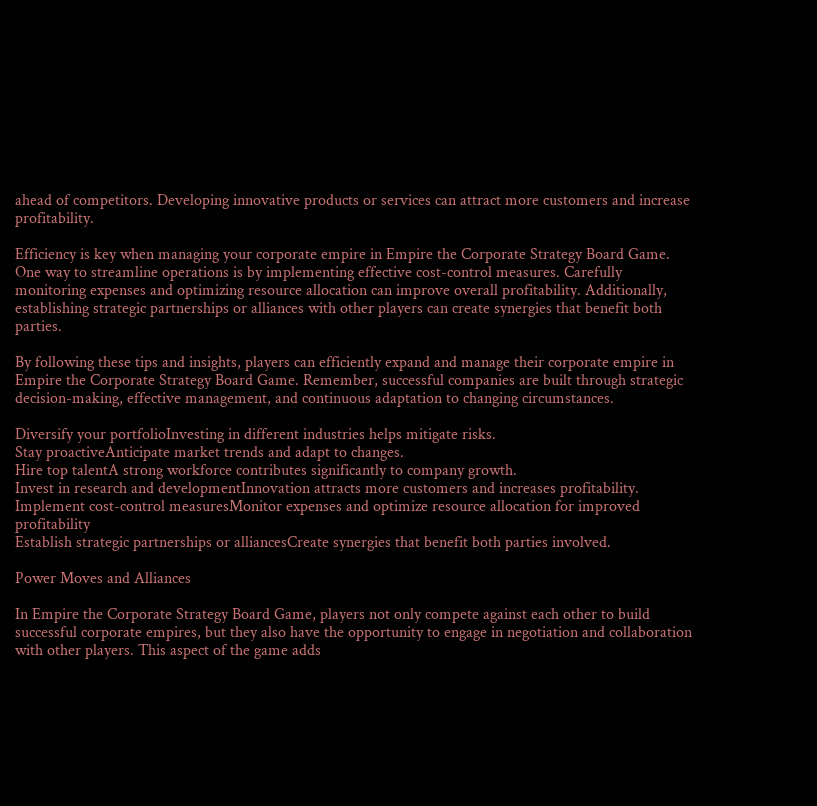ahead of competitors. Developing innovative products or services can attract more customers and increase profitability.

Efficiency is key when managing your corporate empire in Empire the Corporate Strategy Board Game. One way to streamline operations is by implementing effective cost-control measures. Carefully monitoring expenses and optimizing resource allocation can improve overall profitability. Additionally, establishing strategic partnerships or alliances with other players can create synergies that benefit both parties.

By following these tips and insights, players can efficiently expand and manage their corporate empire in Empire the Corporate Strategy Board Game. Remember, successful companies are built through strategic decision-making, effective management, and continuous adaptation to changing circumstances.

Diversify your portfolioInvesting in different industries helps mitigate risks.
Stay proactiveAnticipate market trends and adapt to changes.
Hire top talentA strong workforce contributes significantly to company growth.
Invest in research and developmentInnovation attracts more customers and increases profitability.
Implement cost-control measuresMonitor expenses and optimize resource allocation for improved profitability
Establish strategic partnerships or alliancesCreate synergies that benefit both parties involved.

Power Moves and Alliances

In Empire the Corporate Strategy Board Game, players not only compete against each other to build successful corporate empires, but they also have the opportunity to engage in negotiation and collaboration with other players. This aspect of the game adds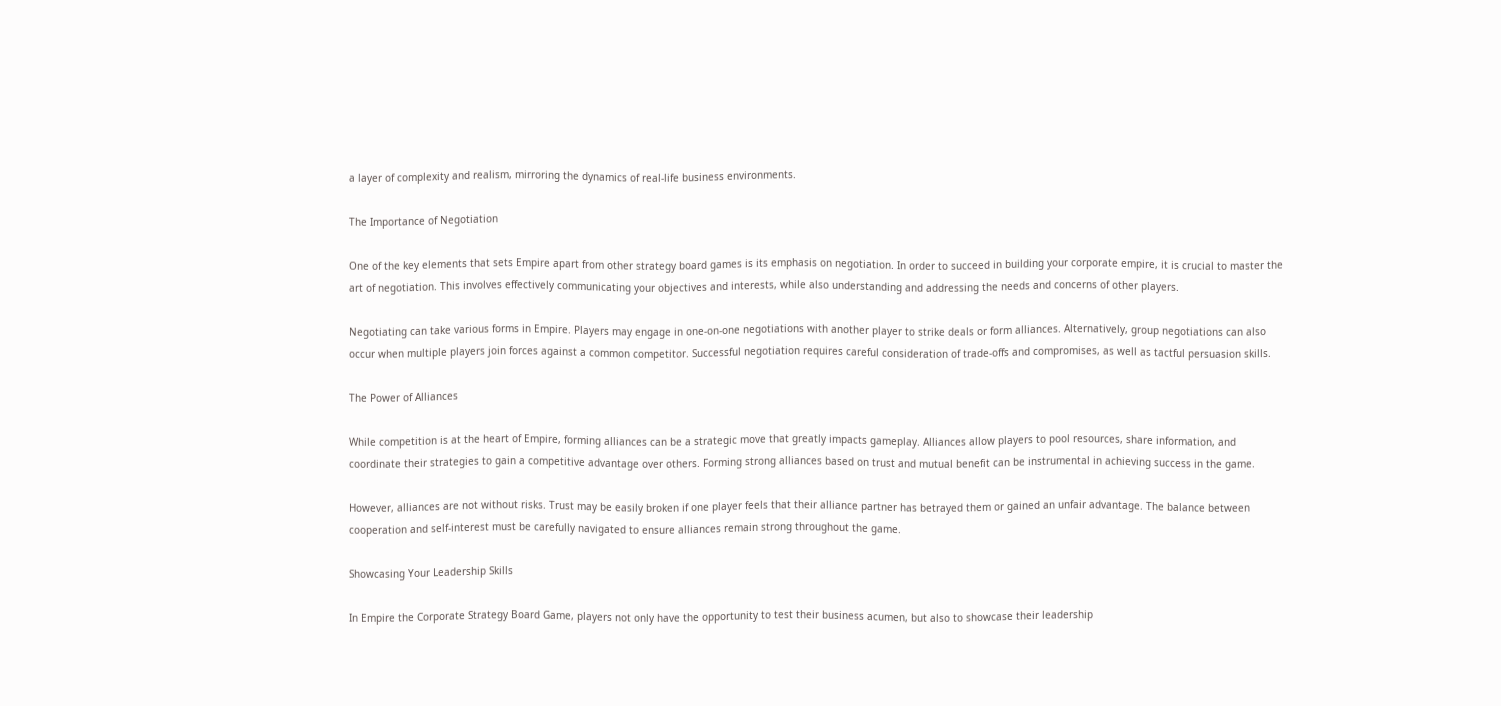a layer of complexity and realism, mirroring the dynamics of real-life business environments.

The Importance of Negotiation

One of the key elements that sets Empire apart from other strategy board games is its emphasis on negotiation. In order to succeed in building your corporate empire, it is crucial to master the art of negotiation. This involves effectively communicating your objectives and interests, while also understanding and addressing the needs and concerns of other players.

Negotiating can take various forms in Empire. Players may engage in one-on-one negotiations with another player to strike deals or form alliances. Alternatively, group negotiations can also occur when multiple players join forces against a common competitor. Successful negotiation requires careful consideration of trade-offs and compromises, as well as tactful persuasion skills.

The Power of Alliances

While competition is at the heart of Empire, forming alliances can be a strategic move that greatly impacts gameplay. Alliances allow players to pool resources, share information, and coordinate their strategies to gain a competitive advantage over others. Forming strong alliances based on trust and mutual benefit can be instrumental in achieving success in the game.

However, alliances are not without risks. Trust may be easily broken if one player feels that their alliance partner has betrayed them or gained an unfair advantage. The balance between cooperation and self-interest must be carefully navigated to ensure alliances remain strong throughout the game.

Showcasing Your Leadership Skills

In Empire the Corporate Strategy Board Game, players not only have the opportunity to test their business acumen, but also to showcase their leadership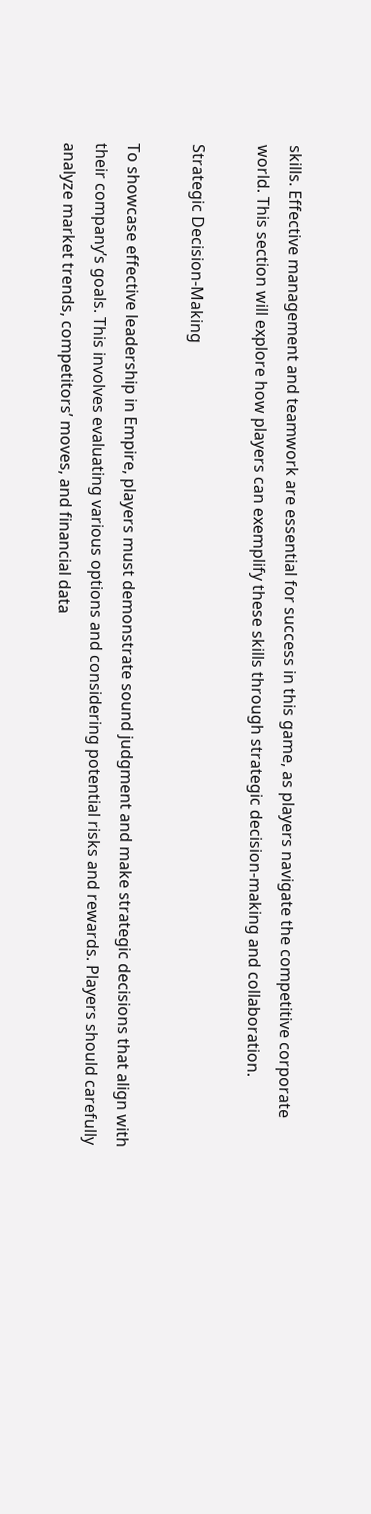skills. Effective management and teamwork are essential for success in this game, as players navigate the competitive corporate world. This section will explore how players can exemplify these skills through strategic decision-making and collaboration.

Strategic Decision-Making

To showcase effective leadership in Empire, players must demonstrate sound judgment and make strategic decisions that align with their company’s goals. This involves evaluating various options and considering potential risks and rewards. Players should carefully analyze market trends, competitors’ moves, and financial data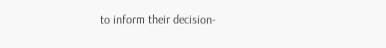to inform their decision-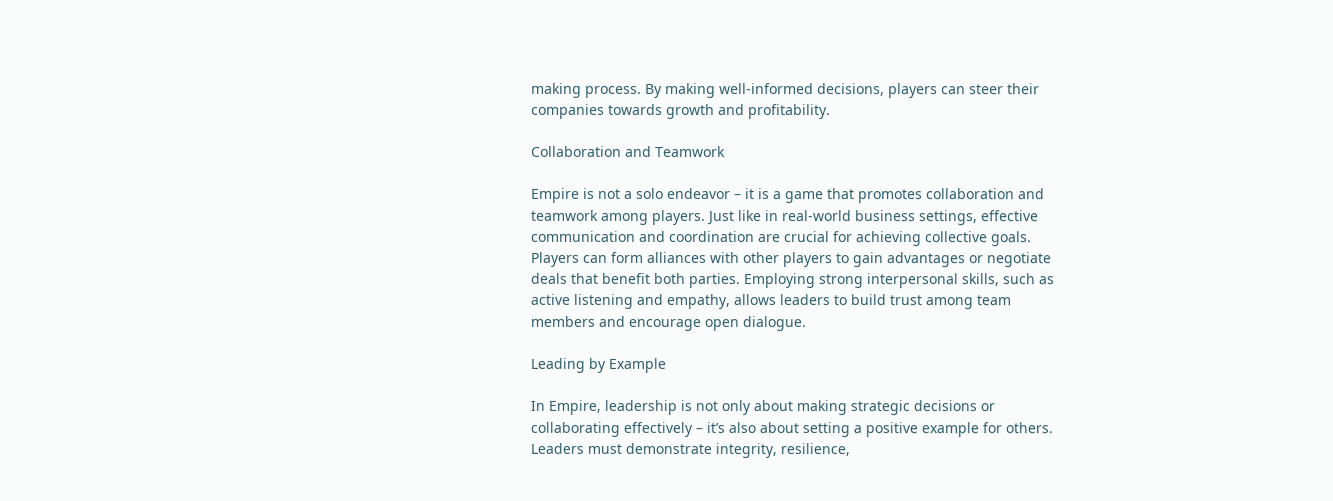making process. By making well-informed decisions, players can steer their companies towards growth and profitability.

Collaboration and Teamwork

Empire is not a solo endeavor – it is a game that promotes collaboration and teamwork among players. Just like in real-world business settings, effective communication and coordination are crucial for achieving collective goals. Players can form alliances with other players to gain advantages or negotiate deals that benefit both parties. Employing strong interpersonal skills, such as active listening and empathy, allows leaders to build trust among team members and encourage open dialogue.

Leading by Example

In Empire, leadership is not only about making strategic decisions or collaborating effectively – it’s also about setting a positive example for others. Leaders must demonstrate integrity, resilience,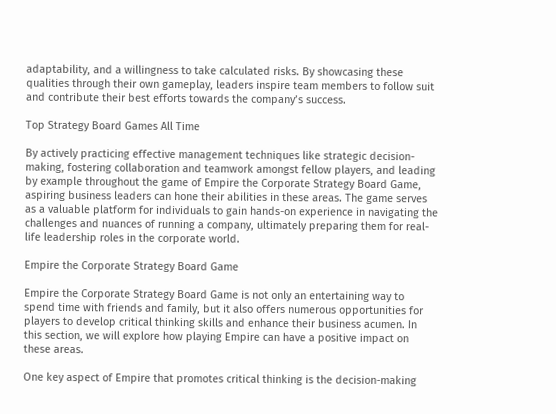adaptability, and a willingness to take calculated risks. By showcasing these qualities through their own gameplay, leaders inspire team members to follow suit and contribute their best efforts towards the company’s success.

Top Strategy Board Games All Time

By actively practicing effective management techniques like strategic decision-making, fostering collaboration and teamwork amongst fellow players, and leading by example throughout the game of Empire the Corporate Strategy Board Game, aspiring business leaders can hone their abilities in these areas. The game serves as a valuable platform for individuals to gain hands-on experience in navigating the challenges and nuances of running a company, ultimately preparing them for real-life leadership roles in the corporate world.

Empire the Corporate Strategy Board Game

Empire the Corporate Strategy Board Game is not only an entertaining way to spend time with friends and family, but it also offers numerous opportunities for players to develop critical thinking skills and enhance their business acumen. In this section, we will explore how playing Empire can have a positive impact on these areas.

One key aspect of Empire that promotes critical thinking is the decision-making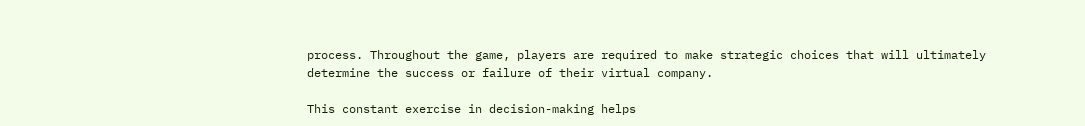process. Throughout the game, players are required to make strategic choices that will ultimately determine the success or failure of their virtual company.

This constant exercise in decision-making helps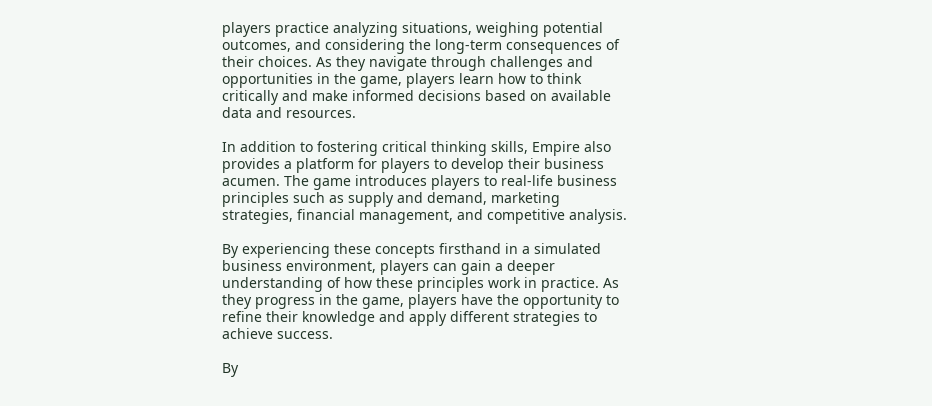players practice analyzing situations, weighing potential outcomes, and considering the long-term consequences of their choices. As they navigate through challenges and opportunities in the game, players learn how to think critically and make informed decisions based on available data and resources.

In addition to fostering critical thinking skills, Empire also provides a platform for players to develop their business acumen. The game introduces players to real-life business principles such as supply and demand, marketing strategies, financial management, and competitive analysis.

By experiencing these concepts firsthand in a simulated business environment, players can gain a deeper understanding of how these principles work in practice. As they progress in the game, players have the opportunity to refine their knowledge and apply different strategies to achieve success.

By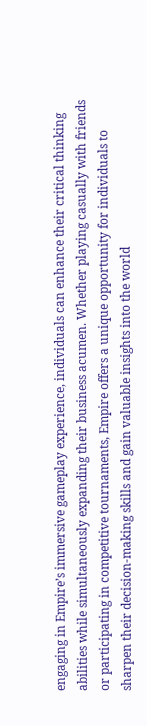engaging in Empire’s immersive gameplay experience, individuals can enhance their critical thinking abilities while simultaneously expanding their business acumen. Whether playing casually with friends or participating in competitive tournaments, Empire offers a unique opportunity for individuals to sharpen their decision-making skills and gain valuable insights into the world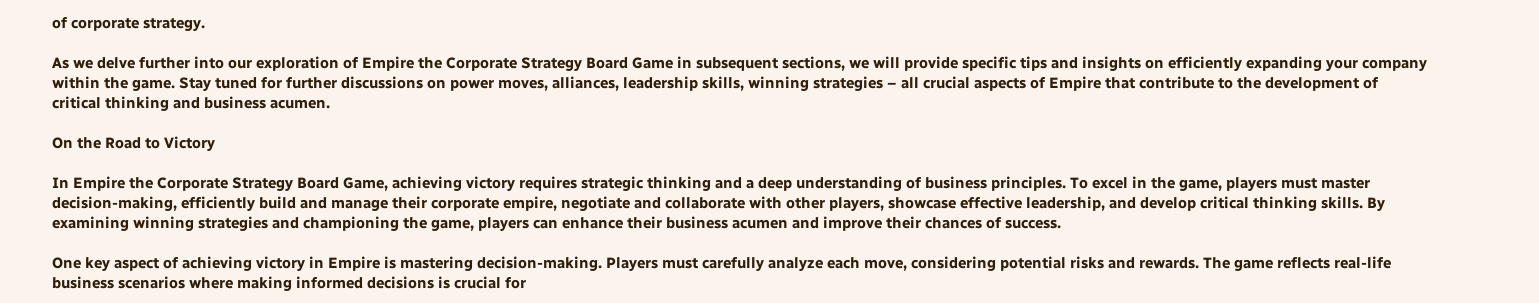of corporate strategy.

As we delve further into our exploration of Empire the Corporate Strategy Board Game in subsequent sections, we will provide specific tips and insights on efficiently expanding your company within the game. Stay tuned for further discussions on power moves, alliances, leadership skills, winning strategies – all crucial aspects of Empire that contribute to the development of critical thinking and business acumen.

On the Road to Victory

In Empire the Corporate Strategy Board Game, achieving victory requires strategic thinking and a deep understanding of business principles. To excel in the game, players must master decision-making, efficiently build and manage their corporate empire, negotiate and collaborate with other players, showcase effective leadership, and develop critical thinking skills. By examining winning strategies and championing the game, players can enhance their business acumen and improve their chances of success.

One key aspect of achieving victory in Empire is mastering decision-making. Players must carefully analyze each move, considering potential risks and rewards. The game reflects real-life business scenarios where making informed decisions is crucial for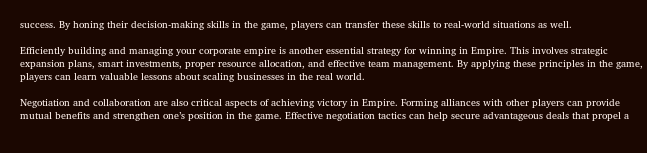success. By honing their decision-making skills in the game, players can transfer these skills to real-world situations as well.

Efficiently building and managing your corporate empire is another essential strategy for winning in Empire. This involves strategic expansion plans, smart investments, proper resource allocation, and effective team management. By applying these principles in the game, players can learn valuable lessons about scaling businesses in the real world.

Negotiation and collaboration are also critical aspects of achieving victory in Empire. Forming alliances with other players can provide mutual benefits and strengthen one’s position in the game. Effective negotiation tactics can help secure advantageous deals that propel a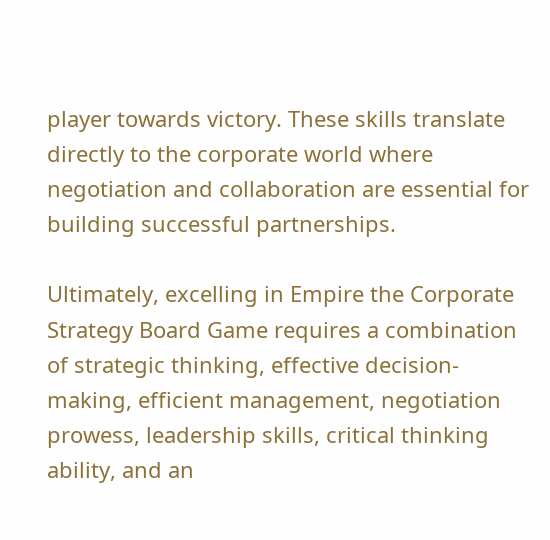player towards victory. These skills translate directly to the corporate world where negotiation and collaboration are essential for building successful partnerships.

Ultimately, excelling in Empire the Corporate Strategy Board Game requires a combination of strategic thinking, effective decision-making, efficient management, negotiation prowess, leadership skills, critical thinking ability, and an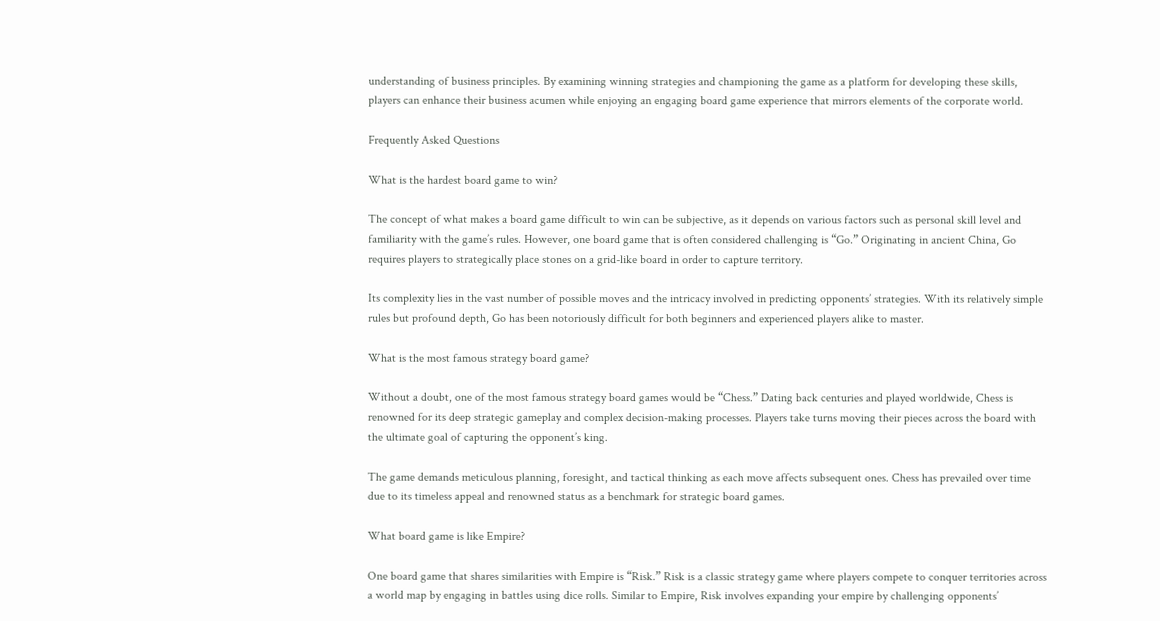understanding of business principles. By examining winning strategies and championing the game as a platform for developing these skills, players can enhance their business acumen while enjoying an engaging board game experience that mirrors elements of the corporate world.

Frequently Asked Questions

What is the hardest board game to win?

The concept of what makes a board game difficult to win can be subjective, as it depends on various factors such as personal skill level and familiarity with the game’s rules. However, one board game that is often considered challenging is “Go.” Originating in ancient China, Go requires players to strategically place stones on a grid-like board in order to capture territory.

Its complexity lies in the vast number of possible moves and the intricacy involved in predicting opponents’ strategies. With its relatively simple rules but profound depth, Go has been notoriously difficult for both beginners and experienced players alike to master.

What is the most famous strategy board game?

Without a doubt, one of the most famous strategy board games would be “Chess.” Dating back centuries and played worldwide, Chess is renowned for its deep strategic gameplay and complex decision-making processes. Players take turns moving their pieces across the board with the ultimate goal of capturing the opponent’s king.

The game demands meticulous planning, foresight, and tactical thinking as each move affects subsequent ones. Chess has prevailed over time due to its timeless appeal and renowned status as a benchmark for strategic board games.

What board game is like Empire?

One board game that shares similarities with Empire is “Risk.” Risk is a classic strategy game where players compete to conquer territories across a world map by engaging in battles using dice rolls. Similar to Empire, Risk involves expanding your empire by challenging opponents’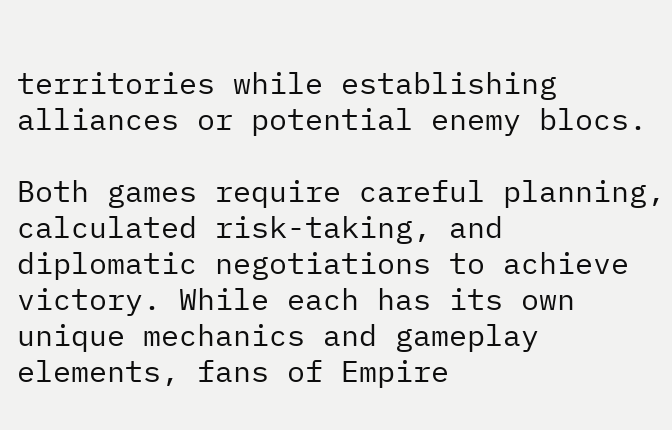territories while establishing alliances or potential enemy blocs.

Both games require careful planning, calculated risk-taking, and diplomatic negotiations to achieve victory. While each has its own unique mechanics and gameplay elements, fans of Empire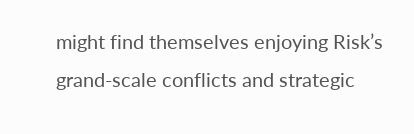might find themselves enjoying Risk’s grand-scale conflicts and strategic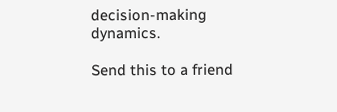decision-making dynamics.

Send this to a friend